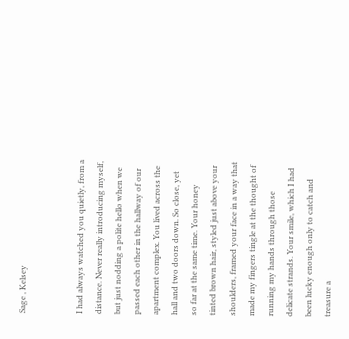Sage , Kelsey


I had always watched you quietly, from a distance. Never really introducing myself, but just nodding a polite hello when we passed each other in the hallway of our apartment complex. You lived across the hall and two doors down. So close, yet so far at the same time. Your honey tinted brown hair, styled just above your shoulders, framed your face in a way that made my fingers tingle at the thought of running my hands through those delicate strands. Your smile, which I had been lucky enough only to catch and treasure a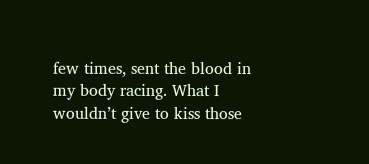few times, sent the blood in my body racing. What I wouldn’t give to kiss those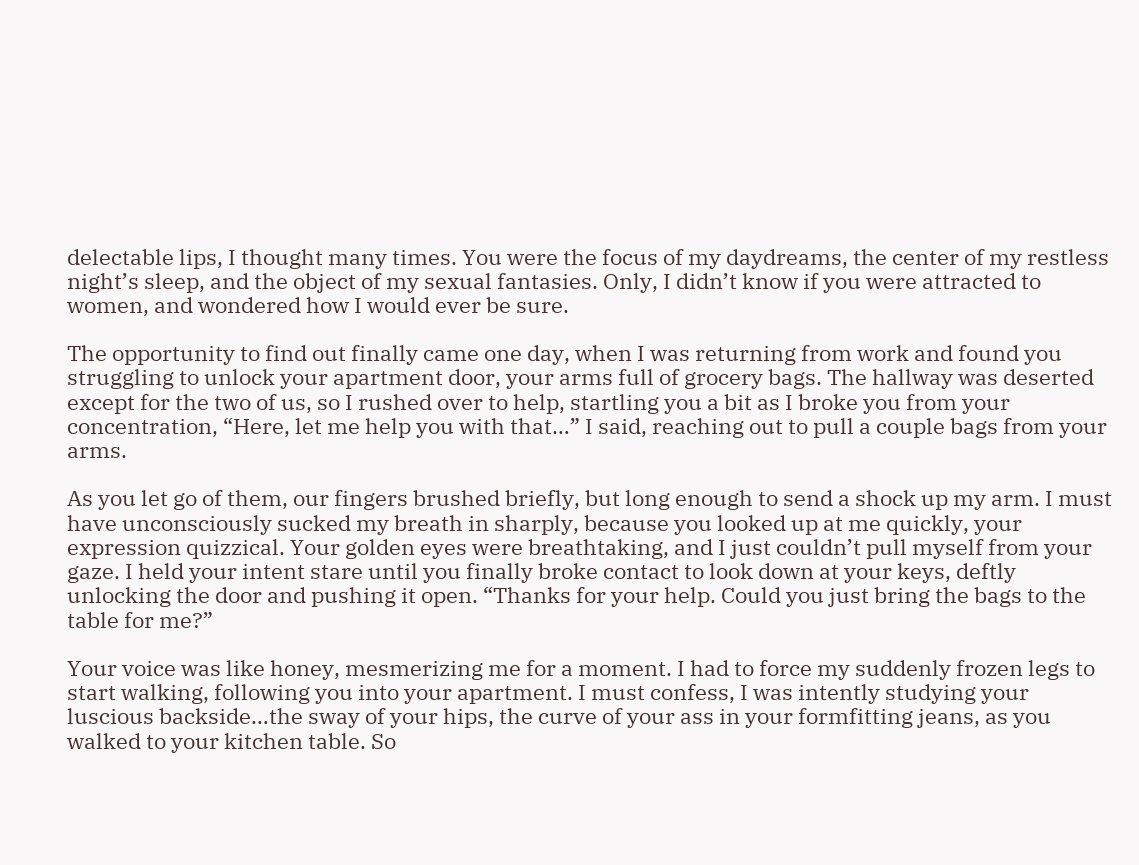delectable lips, I thought many times. You were the focus of my daydreams, the center of my restless night’s sleep, and the object of my sexual fantasies. Only, I didn’t know if you were attracted to women, and wondered how I would ever be sure.

The opportunity to find out finally came one day, when I was returning from work and found you struggling to unlock your apartment door, your arms full of grocery bags. The hallway was deserted except for the two of us, so I rushed over to help, startling you a bit as I broke you from your concentration, “Here, let me help you with that…” I said, reaching out to pull a couple bags from your arms.

As you let go of them, our fingers brushed briefly, but long enough to send a shock up my arm. I must have unconsciously sucked my breath in sharply, because you looked up at me quickly, your expression quizzical. Your golden eyes were breathtaking, and I just couldn’t pull myself from your gaze. I held your intent stare until you finally broke contact to look down at your keys, deftly unlocking the door and pushing it open. “Thanks for your help. Could you just bring the bags to the table for me?”

Your voice was like honey, mesmerizing me for a moment. I had to force my suddenly frozen legs to start walking, following you into your apartment. I must confess, I was intently studying your luscious backside…the sway of your hips, the curve of your ass in your formfitting jeans, as you walked to your kitchen table. So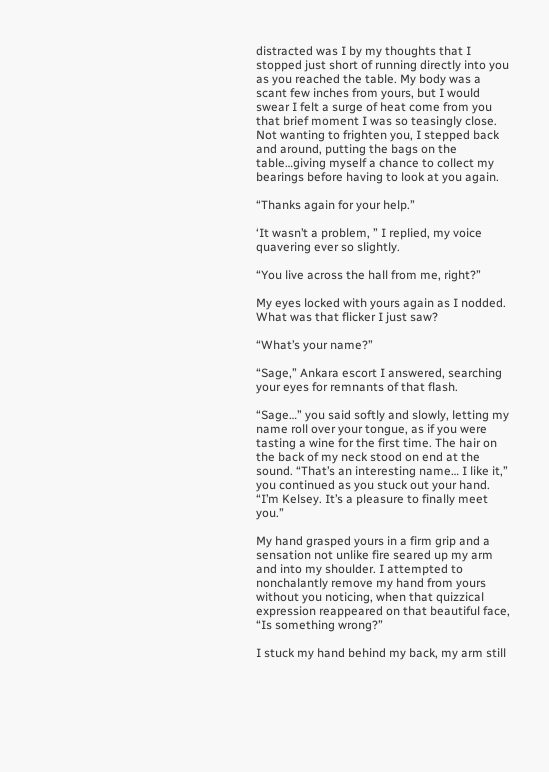distracted was I by my thoughts that I stopped just short of running directly into you as you reached the table. My body was a scant few inches from yours, but I would swear I felt a surge of heat come from you that brief moment I was so teasingly close. Not wanting to frighten you, I stepped back and around, putting the bags on the table…giving myself a chance to collect my bearings before having to look at you again.

“Thanks again for your help.”

‘It wasn’t a problem, ” I replied, my voice quavering ever so slightly.

“You live across the hall from me, right?”

My eyes locked with yours again as I nodded. What was that flicker I just saw?

“What’s your name?”

“Sage,” Ankara escort I answered, searching your eyes for remnants of that flash.

“Sage…” you said softly and slowly, letting my name roll over your tongue, as if you were tasting a wine for the first time. The hair on the back of my neck stood on end at the sound. “That’s an interesting name… I like it,” you continued as you stuck out your hand. “I’m Kelsey. It’s a pleasure to finally meet you.”

My hand grasped yours in a firm grip and a sensation not unlike fire seared up my arm and into my shoulder. I attempted to nonchalantly remove my hand from yours without you noticing, when that quizzical expression reappeared on that beautiful face, “Is something wrong?”

I stuck my hand behind my back, my arm still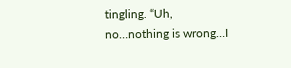tingling. “Uh, no…nothing is wrong…I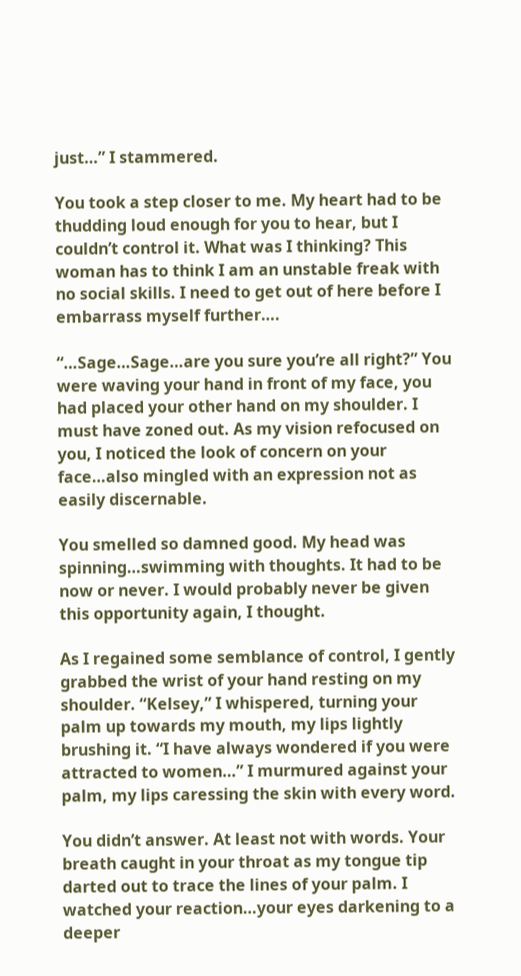just…” I stammered.

You took a step closer to me. My heart had to be thudding loud enough for you to hear, but I couldn’t control it. What was I thinking? This woman has to think I am an unstable freak with no social skills. I need to get out of here before I embarrass myself further….

“…Sage…Sage…are you sure you’re all right?” You were waving your hand in front of my face, you had placed your other hand on my shoulder. I must have zoned out. As my vision refocused on you, I noticed the look of concern on your face…also mingled with an expression not as easily discernable.

You smelled so damned good. My head was spinning…swimming with thoughts. It had to be now or never. I would probably never be given this opportunity again, I thought.

As I regained some semblance of control, I gently grabbed the wrist of your hand resting on my shoulder. “Kelsey,” I whispered, turning your palm up towards my mouth, my lips lightly brushing it. “I have always wondered if you were attracted to women…” I murmured against your palm, my lips caressing the skin with every word.

You didn’t answer. At least not with words. Your breath caught in your throat as my tongue tip darted out to trace the lines of your palm. I watched your reaction…your eyes darkening to a deeper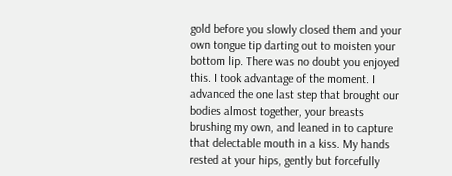gold before you slowly closed them and your own tongue tip darting out to moisten your bottom lip. There was no doubt you enjoyed this. I took advantage of the moment. I advanced the one last step that brought our bodies almost together, your breasts brushing my own, and leaned in to capture that delectable mouth in a kiss. My hands rested at your hips, gently but forcefully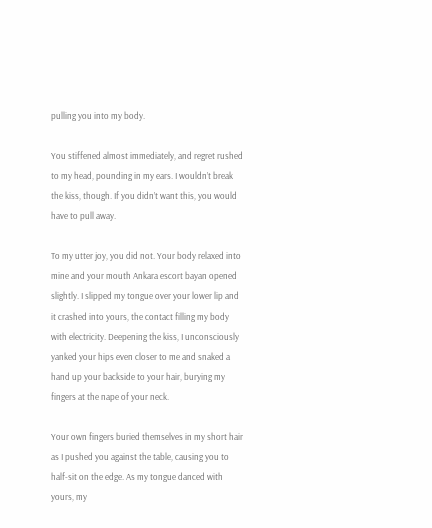pulling you into my body.

You stiffened almost immediately, and regret rushed to my head, pounding in my ears. I wouldn’t break the kiss, though. If you didn’t want this, you would have to pull away.

To my utter joy, you did not. Your body relaxed into mine and your mouth Ankara escort bayan opened slightly. I slipped my tongue over your lower lip and it crashed into yours, the contact filling my body with electricity. Deepening the kiss, I unconsciously yanked your hips even closer to me and snaked a hand up your backside to your hair, burying my fingers at the nape of your neck.

Your own fingers buried themselves in my short hair as I pushed you against the table, causing you to half-sit on the edge. As my tongue danced with yours, my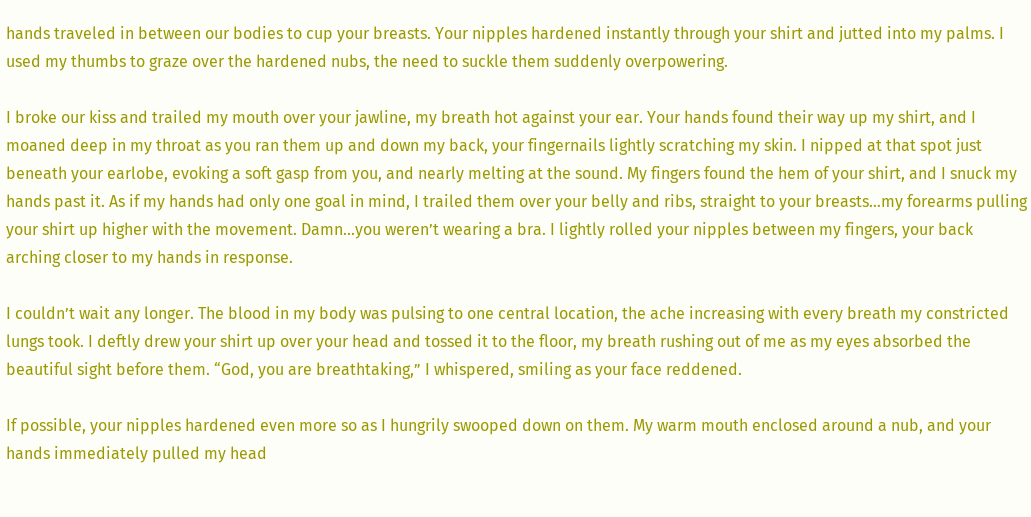hands traveled in between our bodies to cup your breasts. Your nipples hardened instantly through your shirt and jutted into my palms. I used my thumbs to graze over the hardened nubs, the need to suckle them suddenly overpowering.

I broke our kiss and trailed my mouth over your jawline, my breath hot against your ear. Your hands found their way up my shirt, and I moaned deep in my throat as you ran them up and down my back, your fingernails lightly scratching my skin. I nipped at that spot just beneath your earlobe, evoking a soft gasp from you, and nearly melting at the sound. My fingers found the hem of your shirt, and I snuck my hands past it. As if my hands had only one goal in mind, I trailed them over your belly and ribs, straight to your breasts…my forearms pulling your shirt up higher with the movement. Damn…you weren’t wearing a bra. I lightly rolled your nipples between my fingers, your back arching closer to my hands in response.

I couldn’t wait any longer. The blood in my body was pulsing to one central location, the ache increasing with every breath my constricted lungs took. I deftly drew your shirt up over your head and tossed it to the floor, my breath rushing out of me as my eyes absorbed the beautiful sight before them. “God, you are breathtaking,” I whispered, smiling as your face reddened.

If possible, your nipples hardened even more so as I hungrily swooped down on them. My warm mouth enclosed around a nub, and your hands immediately pulled my head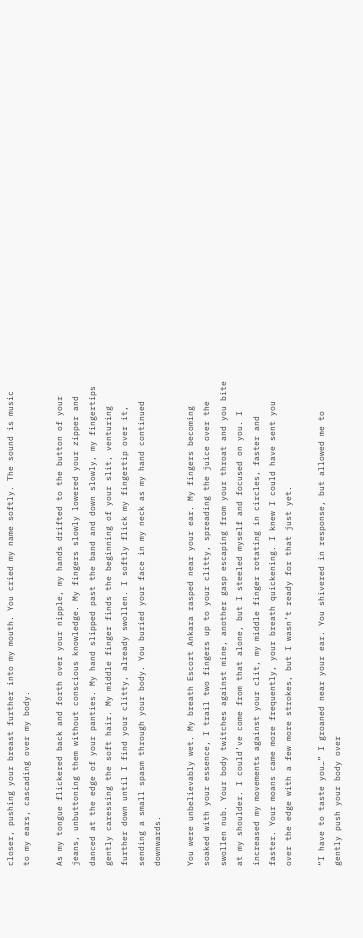closer, pushing your breast further into my mouth. You cried my name softly. The sound is music to my ears, cascading over my body.

As my tongue flickered back and forth over your nipple, my hands drifted to the button of your jeans, unbuttoning them without conscious knowledge. My fingers slowly lowered your zipper and danced at the edge of your panties. My hand slipped past the band and down slowly, my fingertips gently caressing the soft hair. My middle finger finds the beginning of your slit, venturing further down until I find your clitty, already swollen. I softly flick my fingertip over it, sending a small spasm through your body. You buried your face in my neck as my hand continued downwards.

You were unbelievably wet. My breath Escort Ankara rasped near your ear. My fingers becoming soaked with your essence, I trail two fingers up to your clitty, spreading the juice over the swollen nub. Your body twitches against mine, another gasp escaping from your throat and you bite at my shoulder. I could’ve come from that alone, but I steeled myself and focused on you. I increased my movements against your clit, my middle finger rotating in circles, faster and faster. Your moans came more frequently, your breath quickening. I knew I could have sent you over the edge with a few more strokes, but I wasn’t ready for that just yet.

“I have to taste you…” I groaned near your ear. You shivered in response, but allowed me to gently push your body over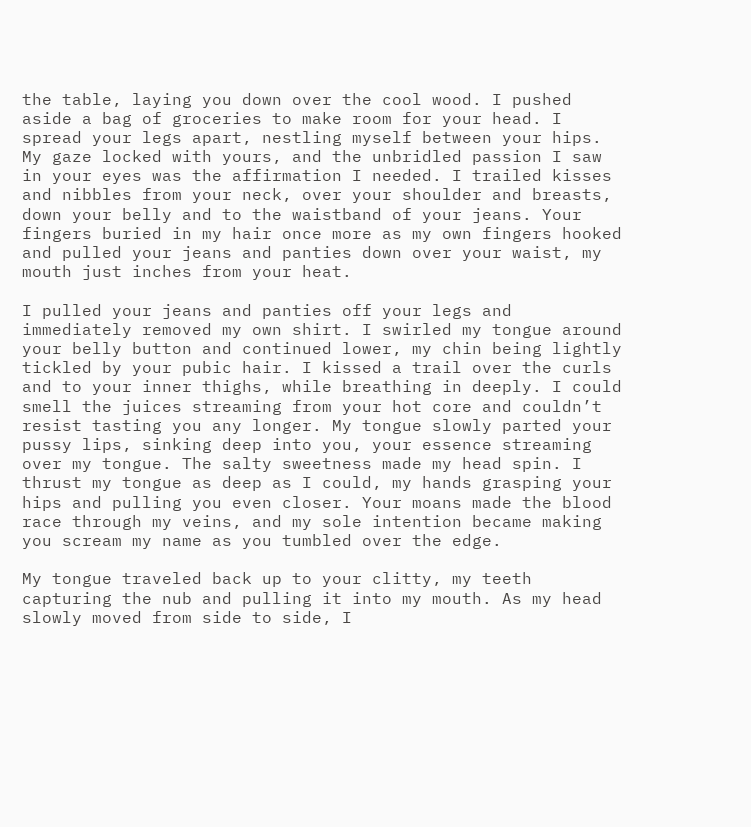the table, laying you down over the cool wood. I pushed aside a bag of groceries to make room for your head. I spread your legs apart, nestling myself between your hips. My gaze locked with yours, and the unbridled passion I saw in your eyes was the affirmation I needed. I trailed kisses and nibbles from your neck, over your shoulder and breasts, down your belly and to the waistband of your jeans. Your fingers buried in my hair once more as my own fingers hooked and pulled your jeans and panties down over your waist, my mouth just inches from your heat.

I pulled your jeans and panties off your legs and immediately removed my own shirt. I swirled my tongue around your belly button and continued lower, my chin being lightly tickled by your pubic hair. I kissed a trail over the curls and to your inner thighs, while breathing in deeply. I could smell the juices streaming from your hot core and couldn’t resist tasting you any longer. My tongue slowly parted your pussy lips, sinking deep into you, your essence streaming over my tongue. The salty sweetness made my head spin. I thrust my tongue as deep as I could, my hands grasping your hips and pulling you even closer. Your moans made the blood race through my veins, and my sole intention became making you scream my name as you tumbled over the edge.

My tongue traveled back up to your clitty, my teeth capturing the nub and pulling it into my mouth. As my head slowly moved from side to side, I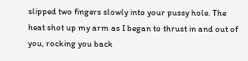slipped two fingers slowly into your pussy hole. The heat shot up my arm as I began to thrust in and out of you, rocking you back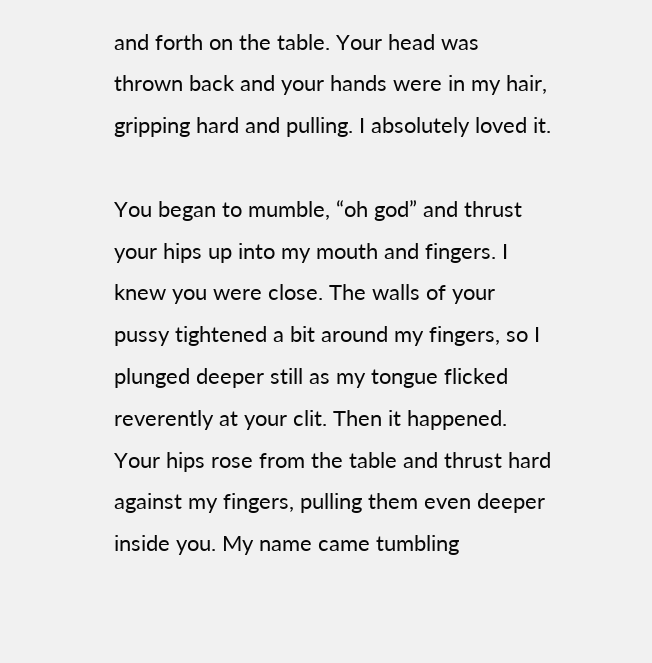and forth on the table. Your head was thrown back and your hands were in my hair, gripping hard and pulling. I absolutely loved it.

You began to mumble, “oh god” and thrust your hips up into my mouth and fingers. I knew you were close. The walls of your pussy tightened a bit around my fingers, so I plunged deeper still as my tongue flicked reverently at your clit. Then it happened. Your hips rose from the table and thrust hard against my fingers, pulling them even deeper inside you. My name came tumbling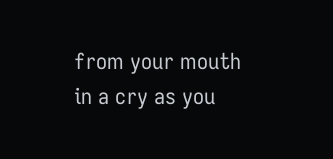from your mouth in a cry as you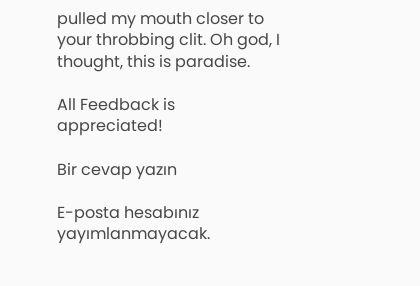pulled my mouth closer to your throbbing clit. Oh god, I thought, this is paradise.

All Feedback is appreciated!

Bir cevap yazın

E-posta hesabınız yayımlanmayacak.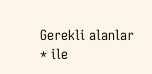Gerekli alanlar * ile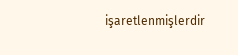işaretlenmişlerdir